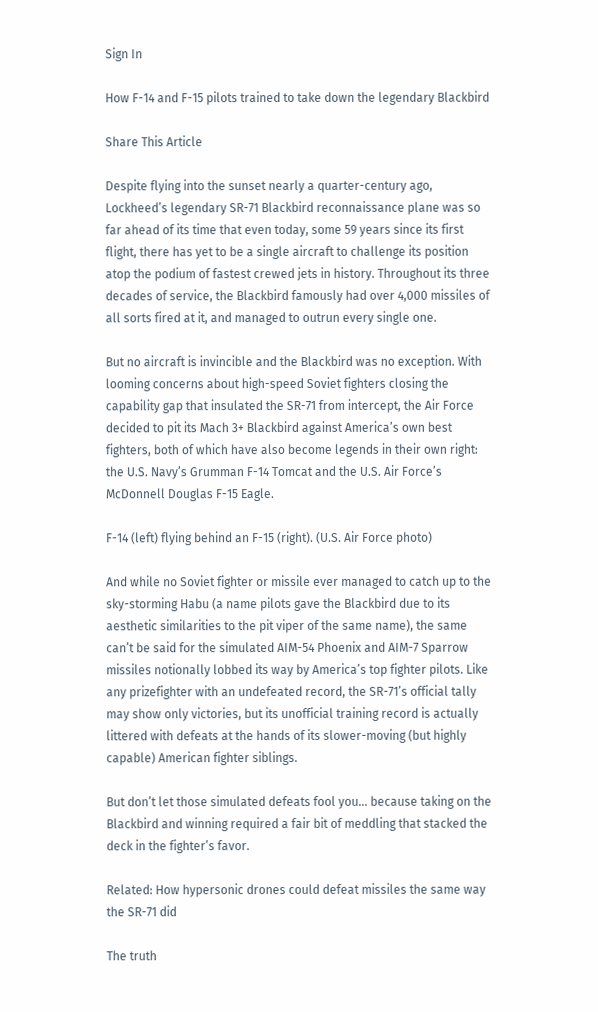Sign In

How F-14 and F-15 pilots trained to take down the legendary Blackbird

Share This Article

Despite flying into the sunset nearly a quarter-century ago, Lockheed’s legendary SR-71 Blackbird reconnaissance plane was so far ahead of its time that even today, some 59 years since its first flight, there has yet to be a single aircraft to challenge its position atop the podium of fastest crewed jets in history. Throughout its three decades of service, the Blackbird famously had over 4,000 missiles of all sorts fired at it, and managed to outrun every single one.

But no aircraft is invincible and the Blackbird was no exception. With looming concerns about high-speed Soviet fighters closing the capability gap that insulated the SR-71 from intercept, the Air Force decided to pit its Mach 3+ Blackbird against America’s own best fighters, both of which have also become legends in their own right: the U.S. Navy’s Grumman F-14 Tomcat and the U.S. Air Force’s McDonnell Douglas F-15 Eagle.

F-14 (left) flying behind an F-15 (right). (U.S. Air Force photo)

And while no Soviet fighter or missile ever managed to catch up to the sky-storming Habu (a name pilots gave the Blackbird due to its aesthetic similarities to the pit viper of the same name), the same can’t be said for the simulated AIM-54 Phoenix and AIM-7 Sparrow missiles notionally lobbed its way by America’s top fighter pilots. Like any prizefighter with an undefeated record, the SR-71’s official tally may show only victories, but its unofficial training record is actually littered with defeats at the hands of its slower-moving (but highly capable) American fighter siblings.

But don’t let those simulated defeats fool you… because taking on the Blackbird and winning required a fair bit of meddling that stacked the deck in the fighter’s favor.

Related: How hypersonic drones could defeat missiles the same way the SR-71 did

The truth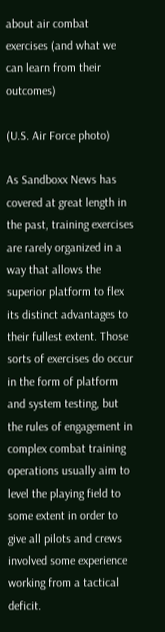about air combat exercises (and what we can learn from their outcomes)

(U.S. Air Force photo)

As Sandboxx News has covered at great length in the past, training exercises are rarely organized in a way that allows the superior platform to flex its distinct advantages to their fullest extent. Those sorts of exercises do occur in the form of platform and system testing, but the rules of engagement in complex combat training operations usually aim to level the playing field to some extent in order to give all pilots and crews involved some experience working from a tactical deficit.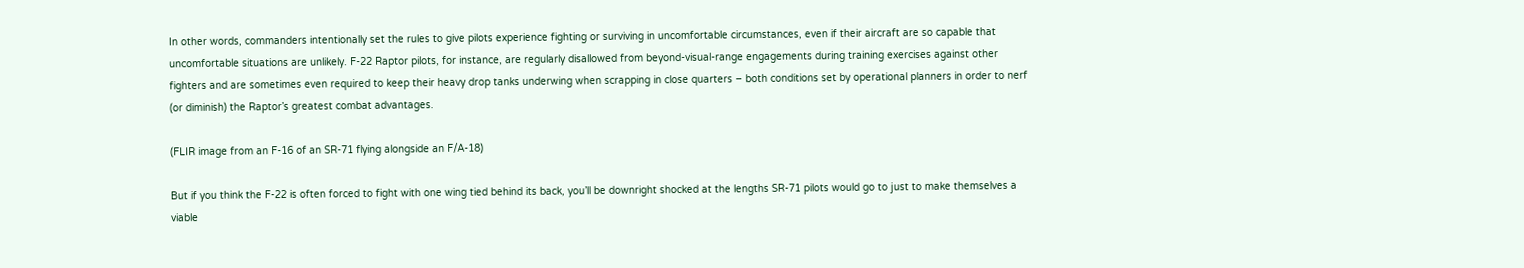In other words, commanders intentionally set the rules to give pilots experience fighting or surviving in uncomfortable circumstances, even if their aircraft are so capable that uncomfortable situations are unlikely. F-22 Raptor pilots, for instance, are regularly disallowed from beyond-visual-range engagements during training exercises against other fighters and are sometimes even required to keep their heavy drop tanks underwing when scrapping in close quarters – both conditions set by operational planners in order to nerf (or diminish) the Raptor’s greatest combat advantages.

(FLIR image from an F-16 of an SR-71 flying alongside an F/A-18)

But if you think the F-22 is often forced to fight with one wing tied behind its back, you’ll be downright shocked at the lengths SR-71 pilots would go to just to make themselves a viable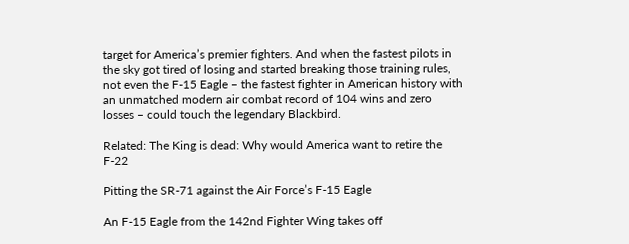target for America’s premier fighters. And when the fastest pilots in the sky got tired of losing and started breaking those training rules, not even the F-15 Eagle – the fastest fighter in American history with an unmatched modern air combat record of 104 wins and zero losses – could touch the legendary Blackbird.

Related: The King is dead: Why would America want to retire the F-22

Pitting the SR-71 against the Air Force’s F-15 Eagle

An F-15 Eagle from the 142nd Fighter Wing takes off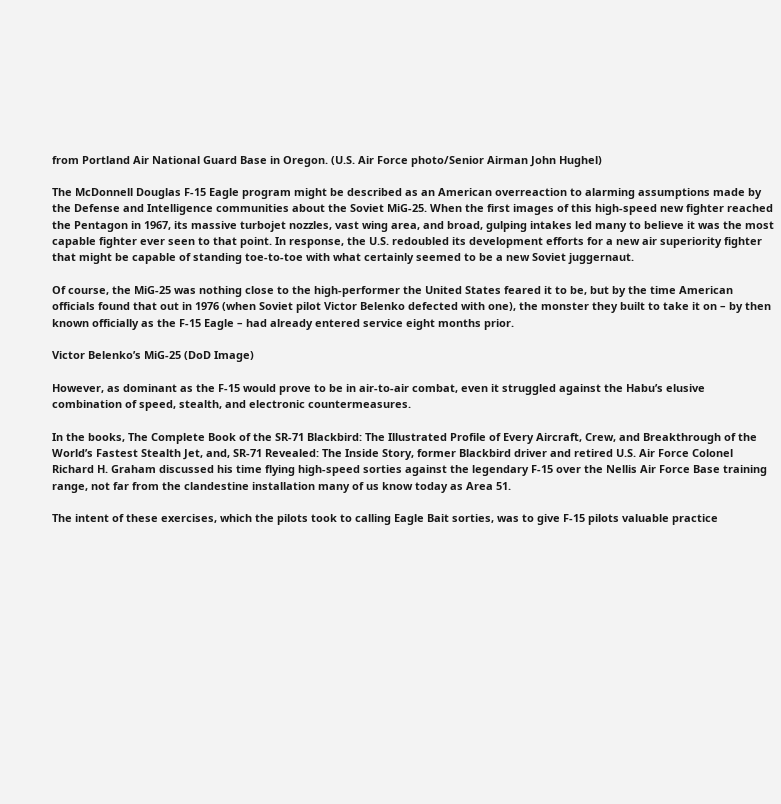from Portland Air National Guard Base in Oregon. (U.S. Air Force photo/Senior Airman John Hughel)

The McDonnell Douglas F-15 Eagle program might be described as an American overreaction to alarming assumptions made by the Defense and Intelligence communities about the Soviet MiG-25. When the first images of this high-speed new fighter reached the Pentagon in 1967, its massive turbojet nozzles, vast wing area, and broad, gulping intakes led many to believe it was the most capable fighter ever seen to that point. In response, the U.S. redoubled its development efforts for a new air superiority fighter that might be capable of standing toe-to-toe with what certainly seemed to be a new Soviet juggernaut.

Of course, the MiG-25 was nothing close to the high-performer the United States feared it to be, but by the time American officials found that out in 1976 (when Soviet pilot Victor Belenko defected with one), the monster they built to take it on – by then known officially as the F-15 Eagle – had already entered service eight months prior.

Victor Belenko’s MiG-25 (DoD Image)

However, as dominant as the F-15 would prove to be in air-to-air combat, even it struggled against the Habu’s elusive combination of speed, stealth, and electronic countermeasures.

In the books, The Complete Book of the SR-71 Blackbird: The Illustrated Profile of Every Aircraft, Crew, and Breakthrough of the World’s Fastest Stealth Jet, and, SR-71 Revealed: The Inside Story, former Blackbird driver and retired U.S. Air Force Colonel Richard H. Graham discussed his time flying high-speed sorties against the legendary F-15 over the Nellis Air Force Base training range, not far from the clandestine installation many of us know today as Area 51.

The intent of these exercises, which the pilots took to calling Eagle Bait sorties, was to give F-15 pilots valuable practice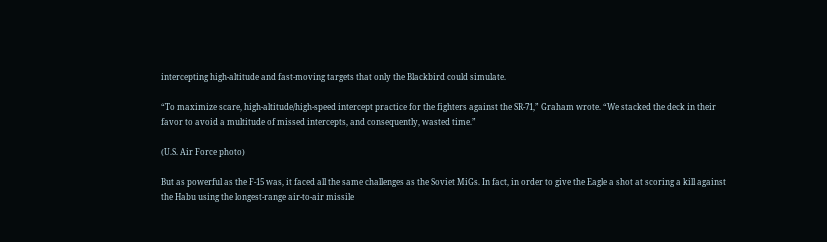intercepting high-altitude and fast-moving targets that only the Blackbird could simulate.

“To maximize scare, high-altitude/high-speed intercept practice for the fighters against the SR-71,” Graham wrote. “We stacked the deck in their favor to avoid a multitude of missed intercepts, and consequently, wasted time.”

(U.S. Air Force photo)

But as powerful as the F-15 was, it faced all the same challenges as the Soviet MiGs. In fact, in order to give the Eagle a shot at scoring a kill against the Habu using the longest-range air-to-air missile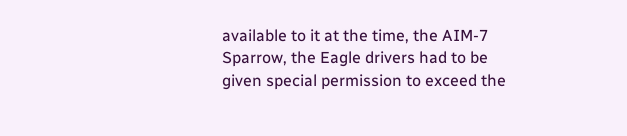available to it at the time, the AIM-7 Sparrow, the Eagle drivers had to be given special permission to exceed the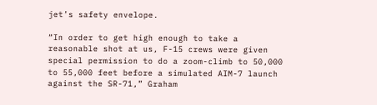jet’s safety envelope.

“In order to get high enough to take a reasonable shot at us, F-15 crews were given special permission to do a zoom-climb to 50,000 to 55,000 feet before a simulated AIM-7 launch against the SR-71,” Graham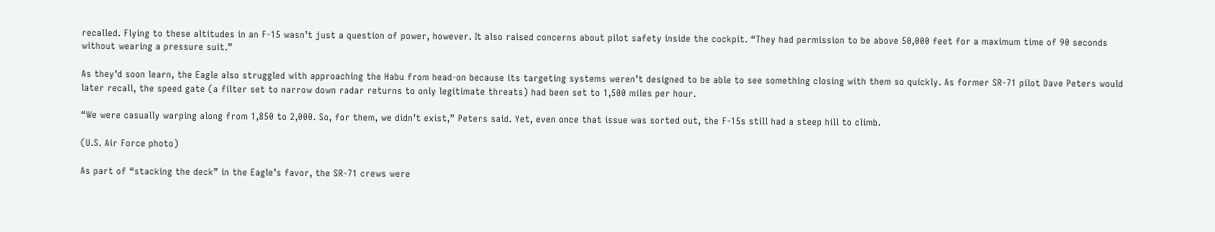recalled. Flying to these altitudes in an F-15 wasn’t just a question of power, however. It also raised concerns about pilot safety inside the cockpit. “They had permission to be above 50,000 feet for a maximum time of 90 seconds without wearing a pressure suit.”

As they’d soon learn, the Eagle also struggled with approaching the Habu from head-on because its targeting systems weren’t designed to be able to see something closing with them so quickly. As former SR-71 pilot Dave Peters would later recall, the speed gate (a filter set to narrow down radar returns to only legitimate threats) had been set to 1,500 miles per hour.

“We were casually warping along from 1,850 to 2,000. So, for them, we didn’t exist,” Peters said. Yet, even once that issue was sorted out, the F-15s still had a steep hill to climb.

(U.S. Air Force photo)

As part of “stacking the deck” in the Eagle’s favor, the SR-71 crews were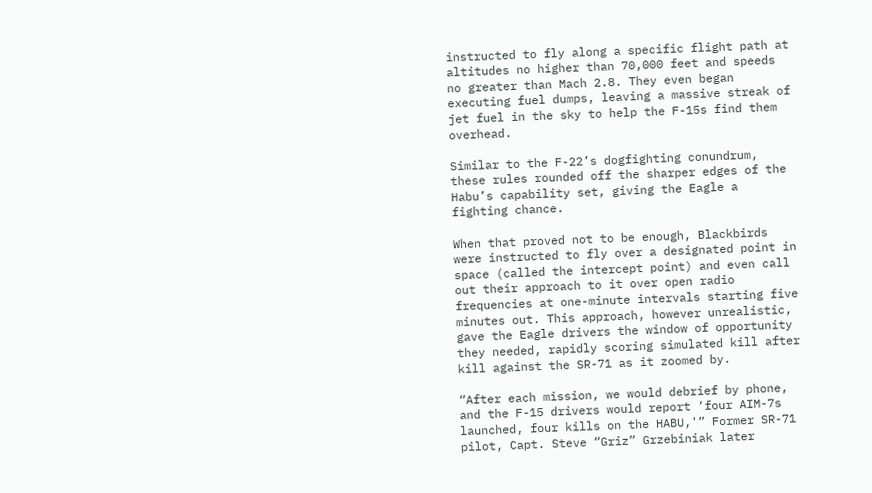instructed to fly along a specific flight path at altitudes no higher than 70,000 feet and speeds no greater than Mach 2.8. They even began executing fuel dumps, leaving a massive streak of jet fuel in the sky to help the F-15s find them overhead.

Similar to the F-22’s dogfighting conundrum, these rules rounded off the sharper edges of the Habu’s capability set, giving the Eagle a fighting chance.

When that proved not to be enough, Blackbirds were instructed to fly over a designated point in space (called the intercept point) and even call out their approach to it over open radio frequencies at one-minute intervals starting five minutes out. This approach, however unrealistic, gave the Eagle drivers the window of opportunity they needed, rapidly scoring simulated kill after kill against the SR-71 as it zoomed by.

“After each mission, we would debrief by phone, and the F-15 drivers would report ‘four AIM-7s launched, four kills on the HABU,'” Former SR-71 pilot, Capt. Steve “Griz” Grzebiniak later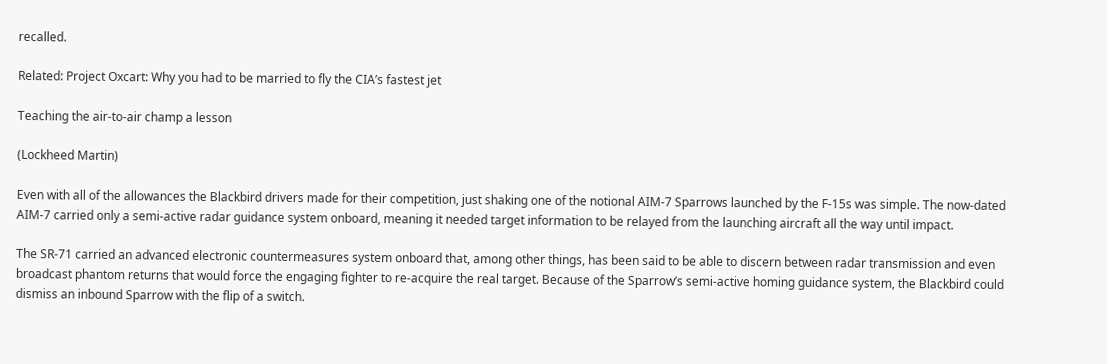recalled.

Related: Project Oxcart: Why you had to be married to fly the CIA’s fastest jet

Teaching the air-to-air champ a lesson

(Lockheed Martin)

Even with all of the allowances the Blackbird drivers made for their competition, just shaking one of the notional AIM-7 Sparrows launched by the F-15s was simple. The now-dated AIM-7 carried only a semi-active radar guidance system onboard, meaning it needed target information to be relayed from the launching aircraft all the way until impact.

The SR-71 carried an advanced electronic countermeasures system onboard that, among other things, has been said to be able to discern between radar transmission and even broadcast phantom returns that would force the engaging fighter to re-acquire the real target. Because of the Sparrow’s semi-active homing guidance system, the Blackbird could dismiss an inbound Sparrow with the flip of a switch.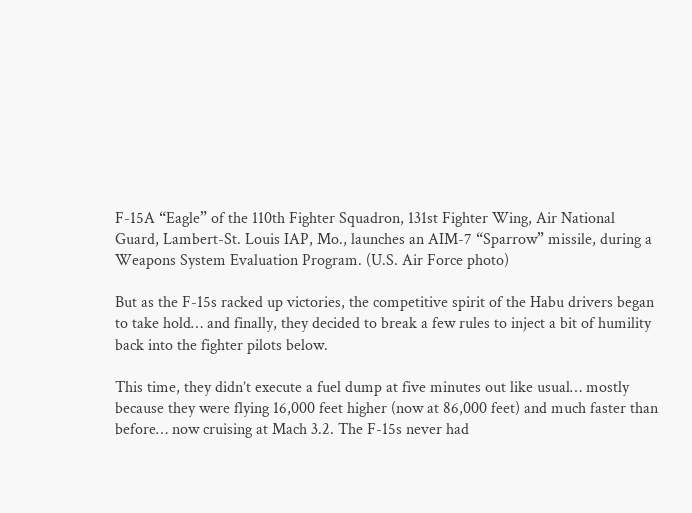F-15A “Eagle” of the 110th Fighter Squadron, 131st Fighter Wing, Air National Guard, Lambert-St. Louis IAP, Mo., launches an AIM-7 “Sparrow” missile, during a Weapons System Evaluation Program. (U.S. Air Force photo)

But as the F-15s racked up victories, the competitive spirit of the Habu drivers began to take hold… and finally, they decided to break a few rules to inject a bit of humility back into the fighter pilots below.

This time, they didn’t execute a fuel dump at five minutes out like usual… mostly because they were flying 16,000 feet higher (now at 86,000 feet) and much faster than before… now cruising at Mach 3.2. The F-15s never had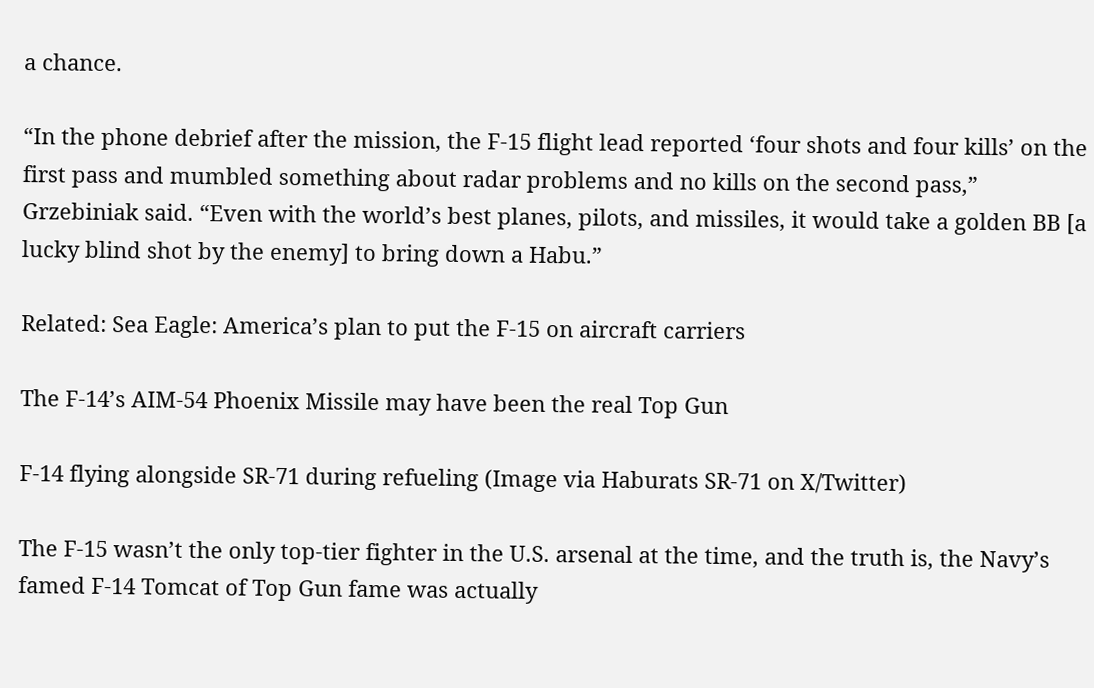a chance.

“In the phone debrief after the mission, the F-15 flight lead reported ‘four shots and four kills’ on the first pass and mumbled something about radar problems and no kills on the second pass,” Grzebiniak said. “Even with the world’s best planes, pilots, and missiles, it would take a golden BB [a lucky blind shot by the enemy] to bring down a Habu.”

Related: Sea Eagle: America’s plan to put the F-15 on aircraft carriers

The F-14’s AIM-54 Phoenix Missile may have been the real Top Gun

F-14 flying alongside SR-71 during refueling (Image via Haburats SR-71 on X/Twitter)

The F-15 wasn’t the only top-tier fighter in the U.S. arsenal at the time, and the truth is, the Navy’s famed F-14 Tomcat of Top Gun fame was actually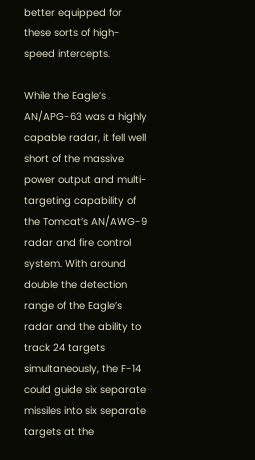better equipped for these sorts of high-speed intercepts.

While the Eagle’s AN/APG-63 was a highly capable radar, it fell well short of the massive power output and multi-targeting capability of the Tomcat’s AN/AWG-9 radar and fire control system. With around double the detection range of the Eagle’s radar and the ability to track 24 targets simultaneously, the F-14 could guide six separate missiles into six separate targets at the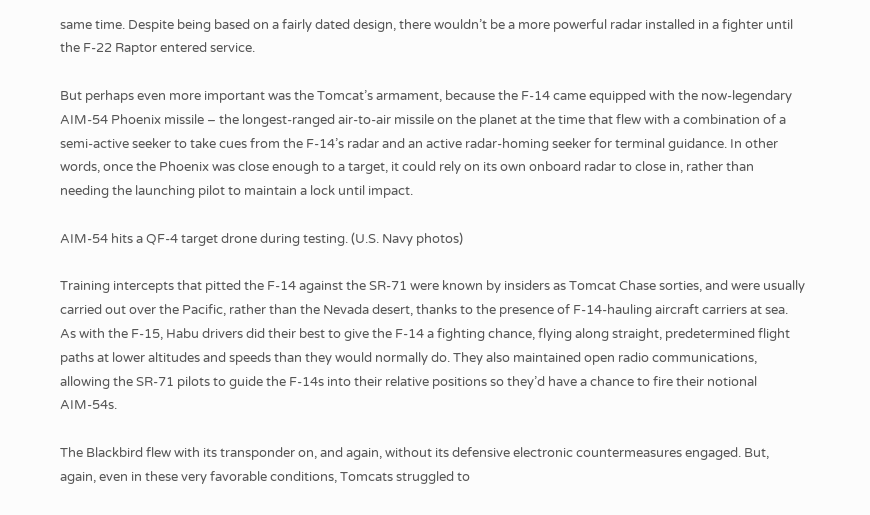same time. Despite being based on a fairly dated design, there wouldn’t be a more powerful radar installed in a fighter until the F-22 Raptor entered service.

But perhaps even more important was the Tomcat’s armament, because the F-14 came equipped with the now-legendary AIM-54 Phoenix missile – the longest-ranged air-to-air missile on the planet at the time that flew with a combination of a semi-active seeker to take cues from the F-14’s radar and an active radar-homing seeker for terminal guidance. In other words, once the Phoenix was close enough to a target, it could rely on its own onboard radar to close in, rather than needing the launching pilot to maintain a lock until impact.

AIM-54 hits a QF-4 target drone during testing. (U.S. Navy photos)

Training intercepts that pitted the F-14 against the SR-71 were known by insiders as Tomcat Chase sorties, and were usually carried out over the Pacific, rather than the Nevada desert, thanks to the presence of F-14-hauling aircraft carriers at sea. As with the F-15, Habu drivers did their best to give the F-14 a fighting chance, flying along straight, predetermined flight paths at lower altitudes and speeds than they would normally do. They also maintained open radio communications, allowing the SR-71 pilots to guide the F-14s into their relative positions so they’d have a chance to fire their notional AIM-54s.

The Blackbird flew with its transponder on, and again, without its defensive electronic countermeasures engaged. But, again, even in these very favorable conditions, Tomcats struggled to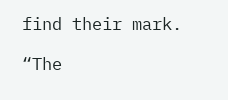find their mark.

“The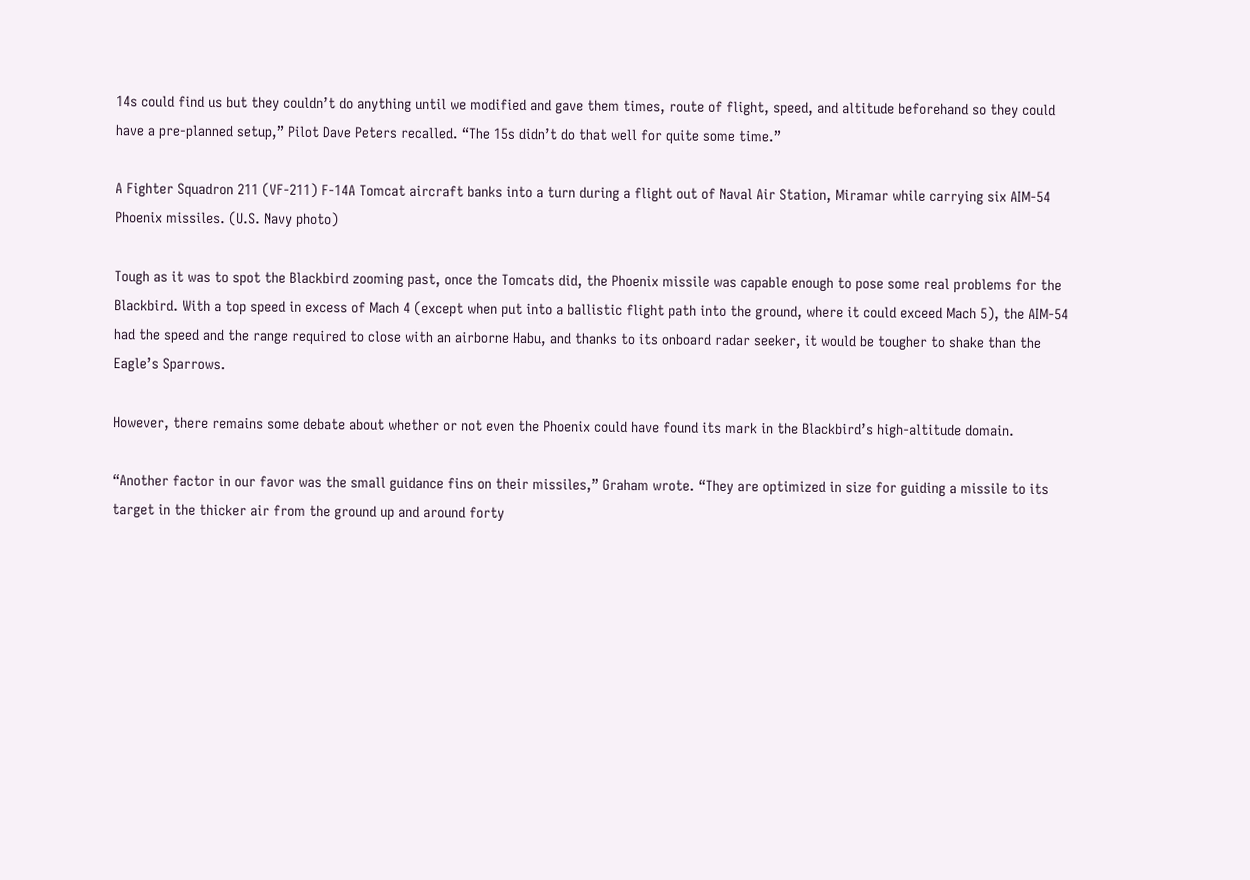14s could find us but they couldn’t do anything until we modified and gave them times, route of flight, speed, and altitude beforehand so they could have a pre-planned setup,” Pilot Dave Peters recalled. “The 15s didn’t do that well for quite some time.”

A Fighter Squadron 211 (VF-211) F-14A Tomcat aircraft banks into a turn during a flight out of Naval Air Station, Miramar while carrying six AIM-54 Phoenix missiles. (U.S. Navy photo)

Tough as it was to spot the Blackbird zooming past, once the Tomcats did, the Phoenix missile was capable enough to pose some real problems for the Blackbird. With a top speed in excess of Mach 4 (except when put into a ballistic flight path into the ground, where it could exceed Mach 5), the AIM-54 had the speed and the range required to close with an airborne Habu, and thanks to its onboard radar seeker, it would be tougher to shake than the Eagle’s Sparrows.

However, there remains some debate about whether or not even the Phoenix could have found its mark in the Blackbird’s high-altitude domain.

“Another factor in our favor was the small guidance fins on their missiles,” Graham wrote. “They are optimized in size for guiding a missile to its target in the thicker air from the ground up and around forty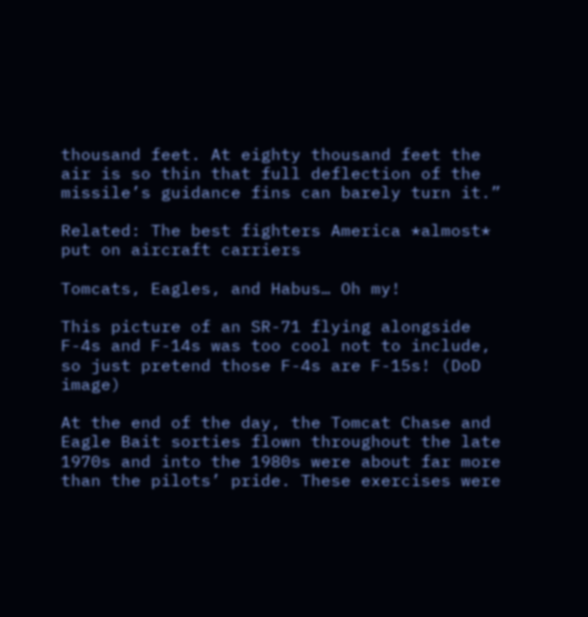thousand feet. At eighty thousand feet the air is so thin that full deflection of the missile’s guidance fins can barely turn it.”

Related: The best fighters America *almost* put on aircraft carriers

Tomcats, Eagles, and Habus… Oh my!

This picture of an SR-71 flying alongside F-4s and F-14s was too cool not to include, so just pretend those F-4s are F-15s! (DoD image)

At the end of the day, the Tomcat Chase and Eagle Bait sorties flown throughout the late 1970s and into the 1980s were about far more than the pilots’ pride. These exercises were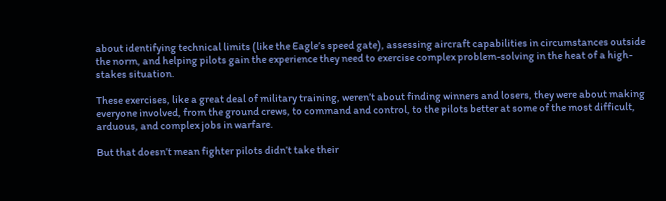about identifying technical limits (like the Eagle’s speed gate), assessing aircraft capabilities in circumstances outside the norm, and helping pilots gain the experience they need to exercise complex problem-solving in the heat of a high-stakes situation.

These exercises, like a great deal of military training, weren’t about finding winners and losers, they were about making everyone involved, from the ground crews, to command and control, to the pilots better at some of the most difficult, arduous, and complex jobs in warfare.

But that doesn’t mean fighter pilots didn’t take their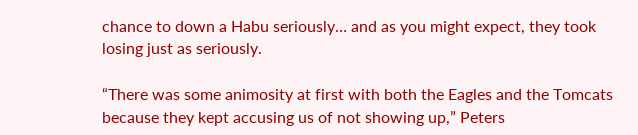chance to down a Habu seriously… and as you might expect, they took losing just as seriously.

“There was some animosity at first with both the Eagles and the Tomcats because they kept accusing us of not showing up,” Peters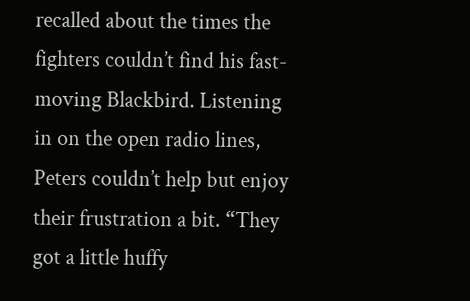recalled about the times the fighters couldn’t find his fast-moving Blackbird. Listening in on the open radio lines, Peters couldn’t help but enjoy their frustration a bit. “They got a little huffy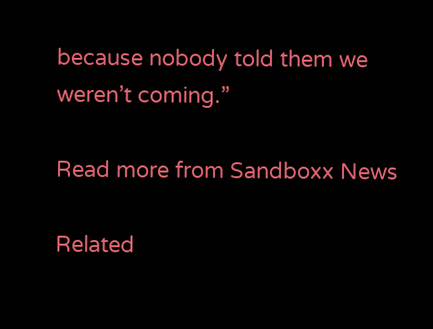because nobody told them we weren’t coming.”

Read more from Sandboxx News

Related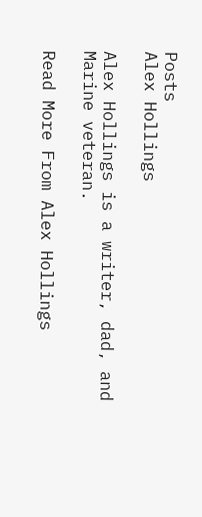Posts
Alex Hollings

Alex Hollings is a writer, dad, and Marine veteran.

Read More From Alex Hollings